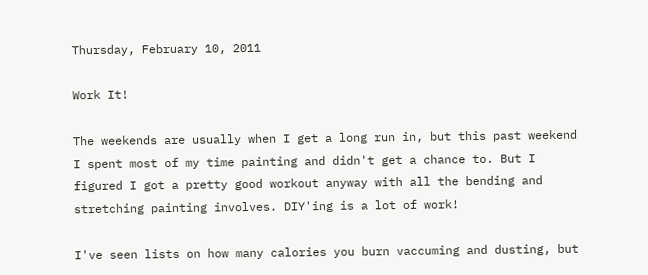Thursday, February 10, 2011

Work It!

The weekends are usually when I get a long run in, but this past weekend I spent most of my time painting and didn't get a chance to. But I figured I got a pretty good workout anyway with all the bending and stretching painting involves. DIY'ing is a lot of work!

I've seen lists on how many calories you burn vaccuming and dusting, but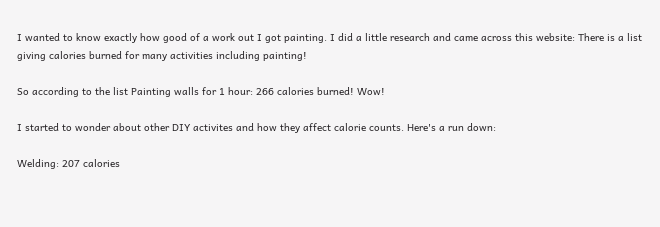I wanted to know exactly how good of a work out I got painting. I did a little research and came across this website: There is a list giving calories burned for many activities including painting!

So according to the list Painting walls for 1 hour: 266 calories burned! Wow!

I started to wonder about other DIY activites and how they affect calorie counts. Here's a run down:

Welding: 207 calories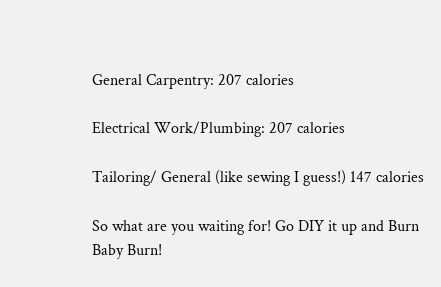General Carpentry: 207 calories

Electrical Work/Plumbing: 207 calories

Tailoring/ General (like sewing I guess!) 147 calories

So what are you waiting for! Go DIY it up and Burn Baby Burn!